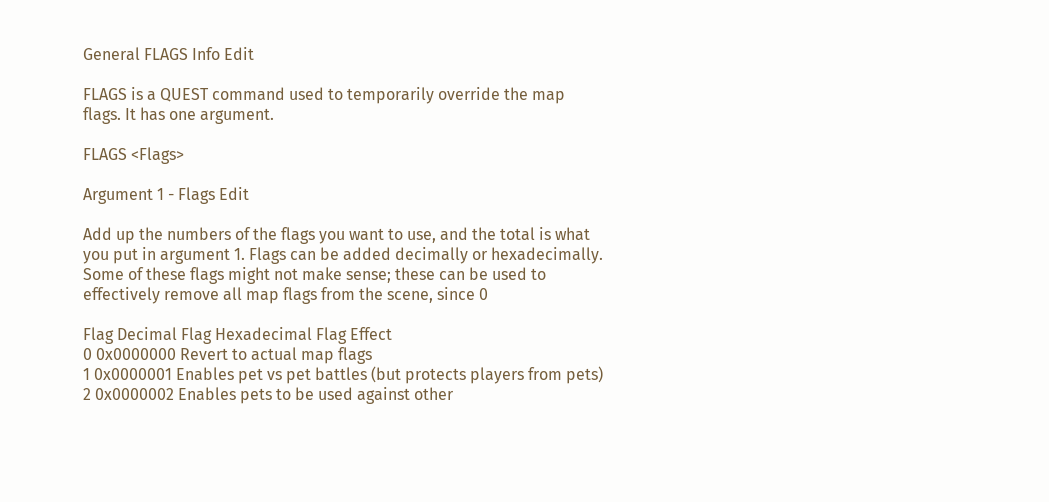General FLAGS Info Edit

FLAGS is a QUEST command used to temporarily override the map flags. It has one argument.

FLAGS <Flags>

Argument 1 - Flags Edit

Add up the numbers of the flags you want to use, and the total is what you put in argument 1. Flags can be added decimally or hexadecimally. Some of these flags might not make sense; these can be used to effectively remove all map flags from the scene, since 0

Flag Decimal Flag Hexadecimal Flag Effect
0 0x0000000 Revert to actual map flags
1 0x0000001 Enables pet vs pet battles (but protects players from pets)
2 0x0000002 Enables pets to be used against other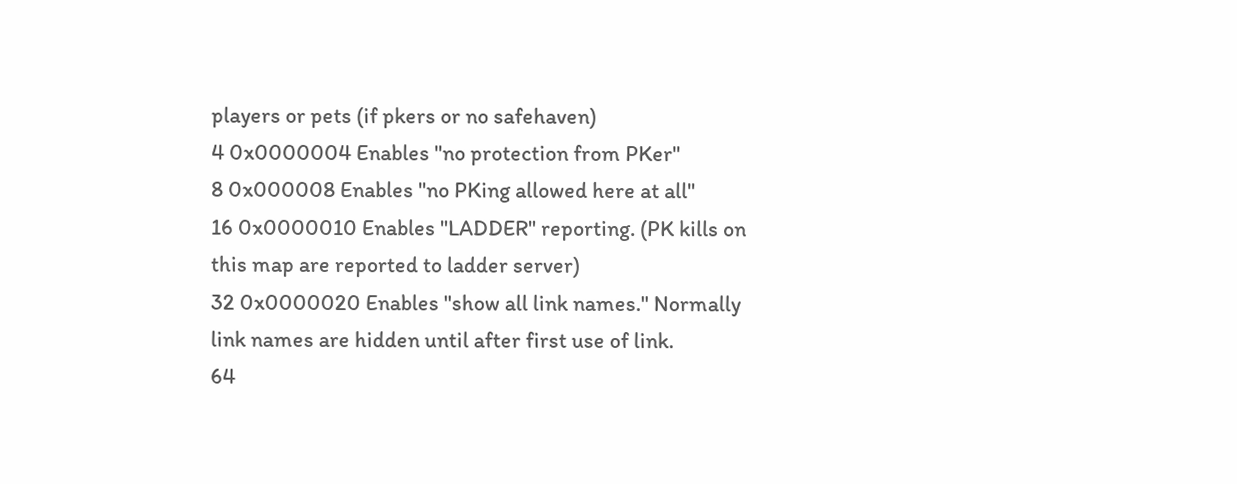players or pets (if pkers or no safehaven)
4 0x0000004 Enables "no protection from PKer"
8 0x000008 Enables "no PKing allowed here at all"
16 0x0000010 Enables "LADDER" reporting. (PK kills on this map are reported to ladder server)
32 0x0000020 Enables "show all link names." Normally link names are hidden until after first use of link.
64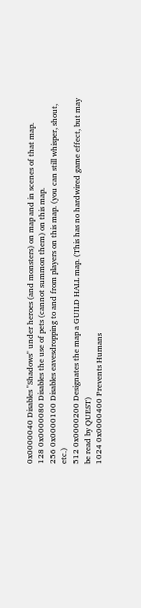0x0000040 Disables "Shadows" under heroes (and monsters) on map and in scenes of that map.
128 0x0000080 Disables the use of pets (cannot summon them) on this map.
256 0x0000100 Disables eavesdropping to and from players on this map. (you can still whisper, shout, etc.)
512 0x0000200 Designates the map a GUILD HALL map. (This has no hardwired game effect, but may be read by QUEST)
1024 0x0000400 Prevents Humans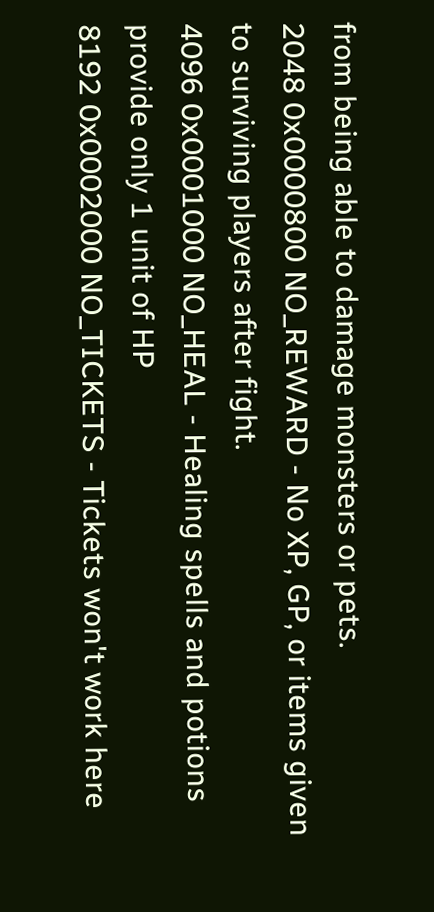from being able to damage monsters or pets.
2048 0x0000800 NO_REWARD - No XP, GP, or items given to surviving players after fight.
4096 0x0001000 NO_HEAL - Healing spells and potions provide only 1 unit of HP
8192 0x0002000 NO_TICKETS - Tickets won't work here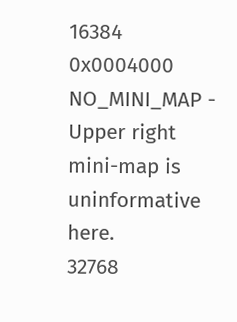16384 0x0004000 NO_MINI_MAP - Upper right mini-map is uninformative here.
32768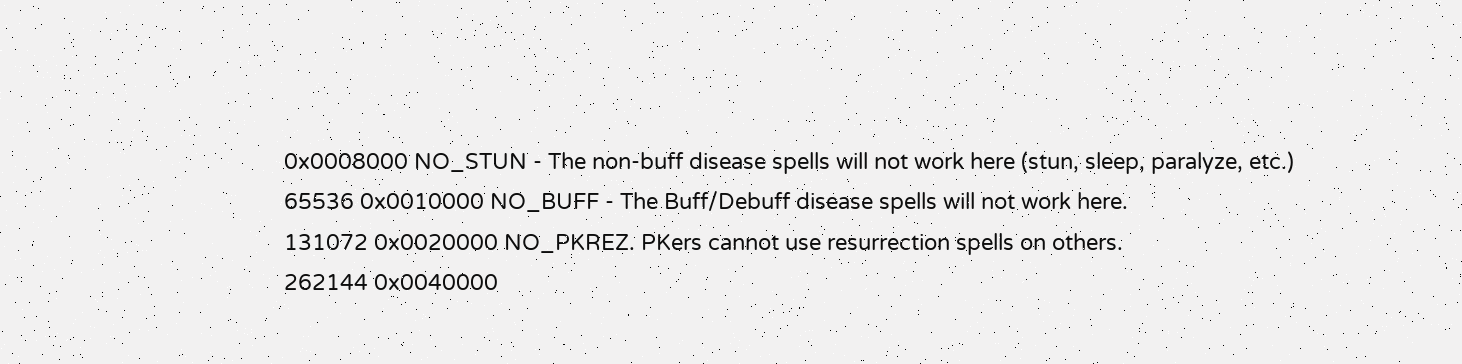0x0008000 NO_STUN - The non-buff disease spells will not work here (stun, sleep, paralyze, etc.)
65536 0x0010000 NO_BUFF - The Buff/Debuff disease spells will not work here.
131072 0x0020000 NO_PKREZ. PKers cannot use resurrection spells on others.
262144 0x0040000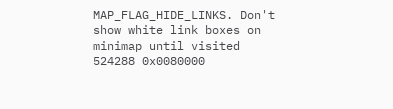MAP_FLAG_HIDE_LINKS. Don't show white link boxes on minimap until visited
524288 0x0080000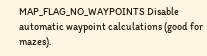MAP_FLAG_NO_WAYPOINTS Disable automatic waypoint calculations (good for mazes).